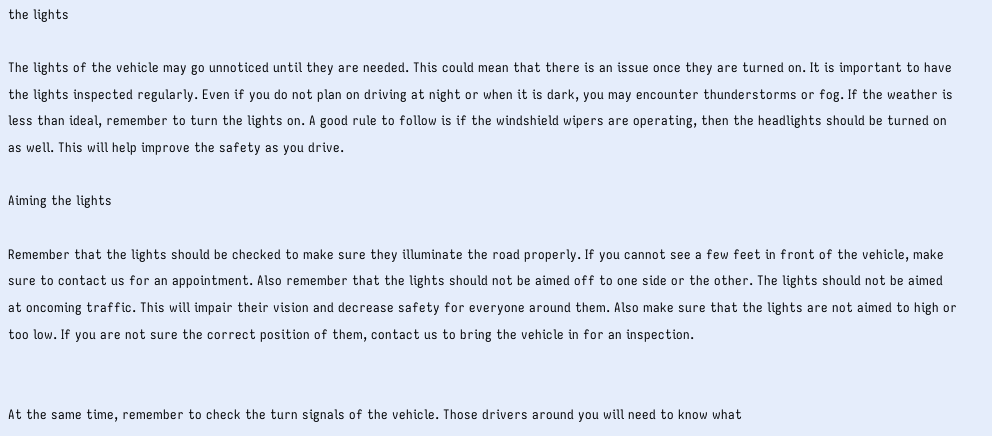the lights

The lights of the vehicle may go unnoticed until they are needed. This could mean that there is an issue once they are turned on. It is important to have the lights inspected regularly. Even if you do not plan on driving at night or when it is dark, you may encounter thunderstorms or fog. If the weather is less than ideal, remember to turn the lights on. A good rule to follow is if the windshield wipers are operating, then the headlights should be turned on as well. This will help improve the safety as you drive.

Aiming the lights

Remember that the lights should be checked to make sure they illuminate the road properly. If you cannot see a few feet in front of the vehicle, make sure to contact us for an appointment. Also remember that the lights should not be aimed off to one side or the other. The lights should not be aimed at oncoming traffic. This will impair their vision and decrease safety for everyone around them. Also make sure that the lights are not aimed to high or too low. If you are not sure the correct position of them, contact us to bring the vehicle in for an inspection.


At the same time, remember to check the turn signals of the vehicle. Those drivers around you will need to know what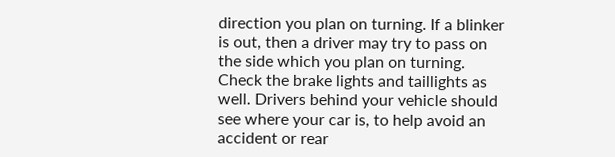direction you plan on turning. If a blinker is out, then a driver may try to pass on the side which you plan on turning. Check the brake lights and taillights as well. Drivers behind your vehicle should see where your car is, to help avoid an accident or rear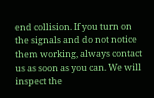end collision. If you turn on the signals and do not notice them working, always contact us as soon as you can. We will inspect the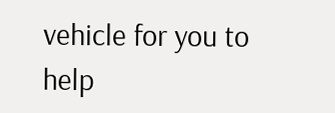vehicle for you to help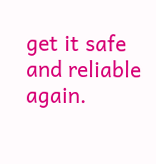get it safe and reliable again.